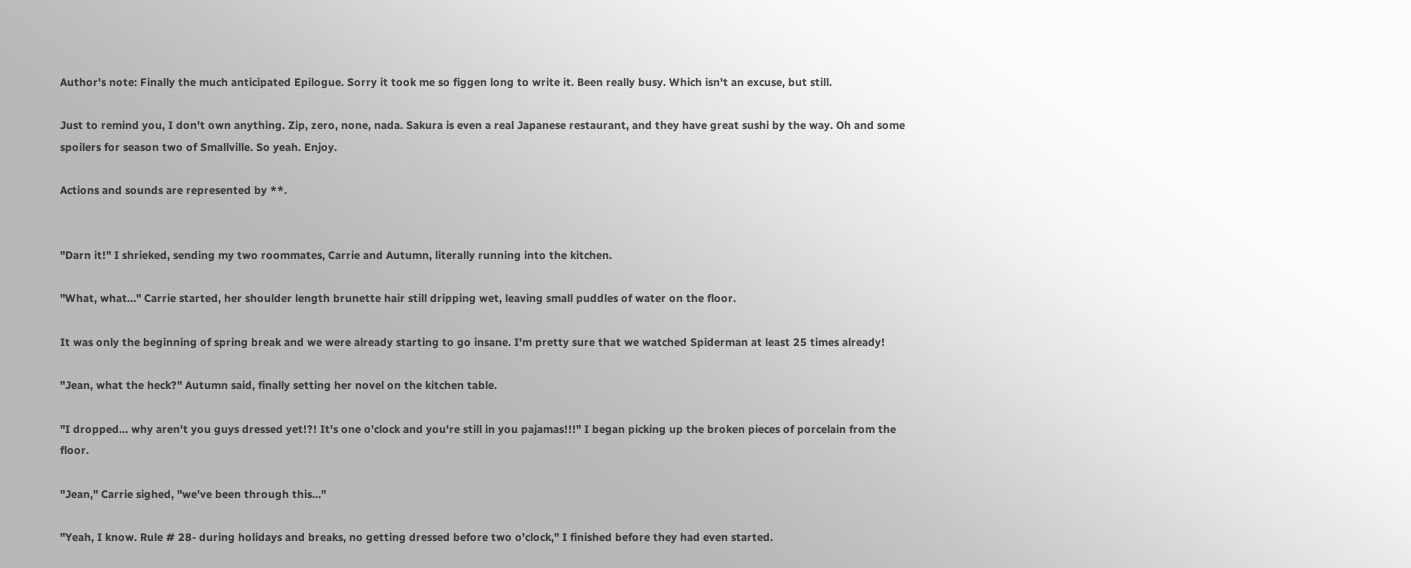Author's note: Finally the much anticipated Epilogue. Sorry it took me so figgen long to write it. Been really busy. Which isn't an excuse, but still.

Just to remind you, I don't own anything. Zip, zero, none, nada. Sakura is even a real Japanese restaurant, and they have great sushi by the way. Oh and some spoilers for season two of Smallville. So yeah. Enjoy.

Actions and sounds are represented by **.


"Darn it!" I shrieked, sending my two roommates, Carrie and Autumn, literally running into the kitchen.

"What, what…" Carrie started, her shoulder length brunette hair still dripping wet, leaving small puddles of water on the floor.

It was only the beginning of spring break and we were already starting to go insane. I'm pretty sure that we watched Spiderman at least 25 times already!

"Jean, what the heck?" Autumn said, finally setting her novel on the kitchen table.

"I dropped… why aren't you guys dressed yet!?! It's one o'clock and you're still in you pajamas!!!" I began picking up the broken pieces of porcelain from the floor.

"Jean," Carrie sighed, "we've been through this…"

"Yeah, I know. Rule # 28- during holidays and breaks, no getting dressed before two o'clock," I finished before they had even started.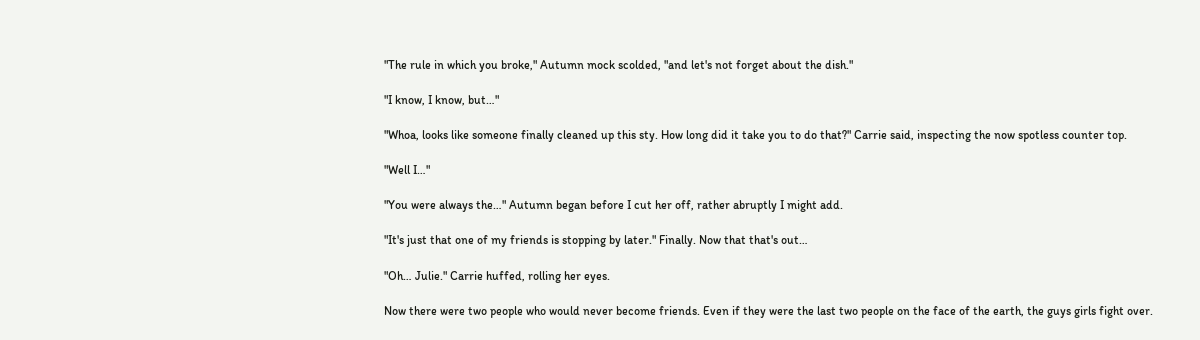"The rule in which you broke," Autumn mock scolded, "and let's not forget about the dish."

"I know, I know, but…"

"Whoa, looks like someone finally cleaned up this sty. How long did it take you to do that?" Carrie said, inspecting the now spotless counter top.

"Well I…"

"You were always the…" Autumn began before I cut her off, rather abruptly I might add.

"It's just that one of my friends is stopping by later." Finally. Now that that's out…

"Oh… Julie." Carrie huffed, rolling her eyes.

Now there were two people who would never become friends. Even if they were the last two people on the face of the earth, the guys girls fight over.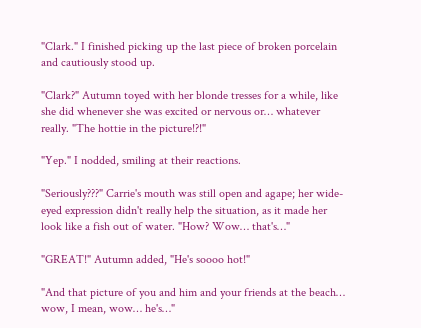"Clark." I finished picking up the last piece of broken porcelain and cautiously stood up.

"Clark?" Autumn toyed with her blonde tresses for a while, like she did whenever she was excited or nervous or… whatever really. "The hottie in the picture!?!"

"Yep." I nodded, smiling at their reactions.

"Seriously???" Carrie's mouth was still open and agape; her wide-eyed expression didn't really help the situation, as it made her look like a fish out of water. "How? Wow… that's…"

"GREAT!" Autumn added, "He's soooo hot!"

"And that picture of you and him and your friends at the beach… wow, I mean, wow… he's…"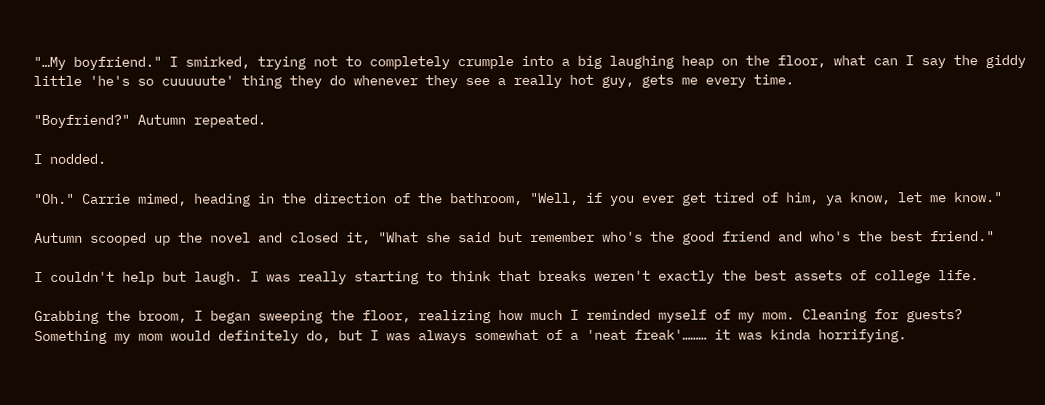"…My boyfriend." I smirked, trying not to completely crumple into a big laughing heap on the floor, what can I say the giddy little 'he's so cuuuuute' thing they do whenever they see a really hot guy, gets me every time.

"Boyfriend?" Autumn repeated.

I nodded.

"Oh." Carrie mimed, heading in the direction of the bathroom, "Well, if you ever get tired of him, ya know, let me know."

Autumn scooped up the novel and closed it, "What she said but remember who's the good friend and who's the best friend."

I couldn't help but laugh. I was really starting to think that breaks weren't exactly the best assets of college life.

Grabbing the broom, I began sweeping the floor, realizing how much I reminded myself of my mom. Cleaning for guests? Something my mom would definitely do, but I was always somewhat of a 'neat freak'……… it was kinda horrifying.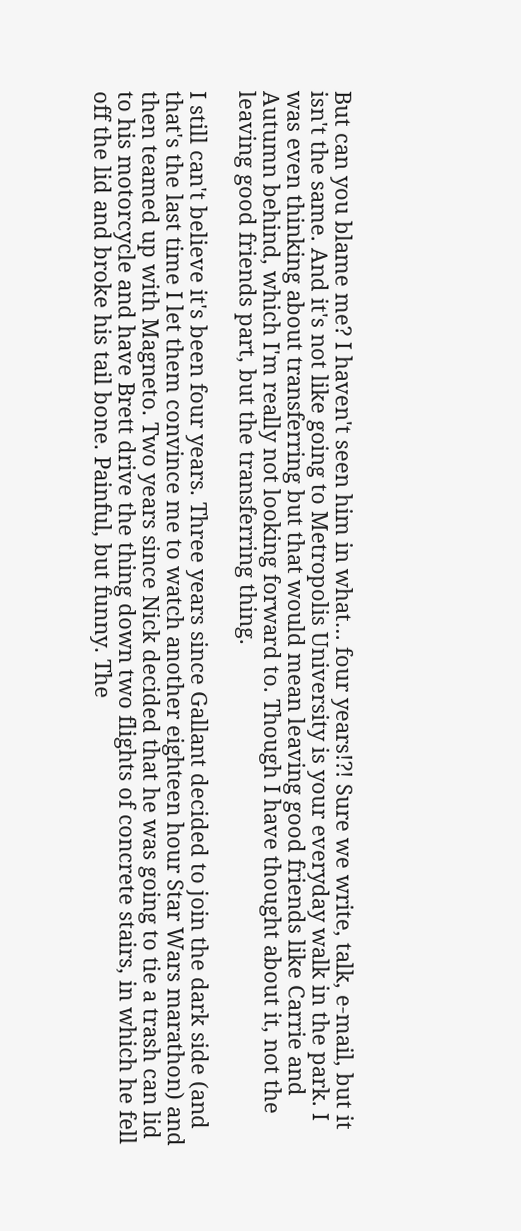But can you blame me? I haven't seen him in what… four years!?! Sure we write, talk, e-mail, but it isn't the same. And it's not like going to Metropolis University is your everyday walk in the park. I was even thinking about transferring but that would mean leaving good friends like Carrie and Autumn behind, which I'm really not looking forward to. Though I have thought about it, not the leaving good friends part, but the transferring thing.

I still can't believe it's been four years. Three years since Gallant decided to join the dark side (and that's the last time I let them convince me to watch another eighteen hour Star Wars marathon) and then teamed up with Magneto. Two years since Nick decided that he was going to tie a trash can lid to his motorcycle and have Brett drive the thing down two flights of concrete stairs, in which he fell off the lid and broke his tail bone. Painful, but funny. The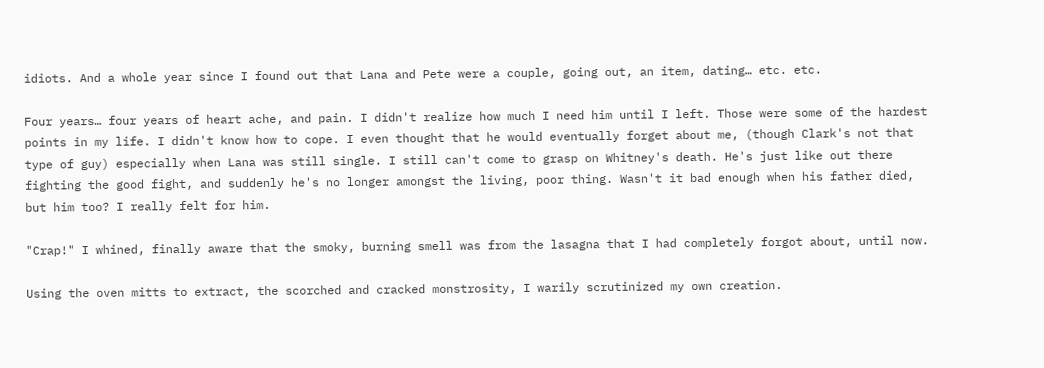idiots. And a whole year since I found out that Lana and Pete were a couple, going out, an item, dating… etc. etc.

Four years… four years of heart ache, and pain. I didn't realize how much I need him until I left. Those were some of the hardest points in my life. I didn't know how to cope. I even thought that he would eventually forget about me, (though Clark's not that type of guy) especially when Lana was still single. I still can't come to grasp on Whitney's death. He's just like out there fighting the good fight, and suddenly he's no longer amongst the living, poor thing. Wasn't it bad enough when his father died, but him too? I really felt for him.

"Crap!" I whined, finally aware that the smoky, burning smell was from the lasagna that I had completely forgot about, until now.

Using the oven mitts to extract, the scorched and cracked monstrosity, I warily scrutinized my own creation.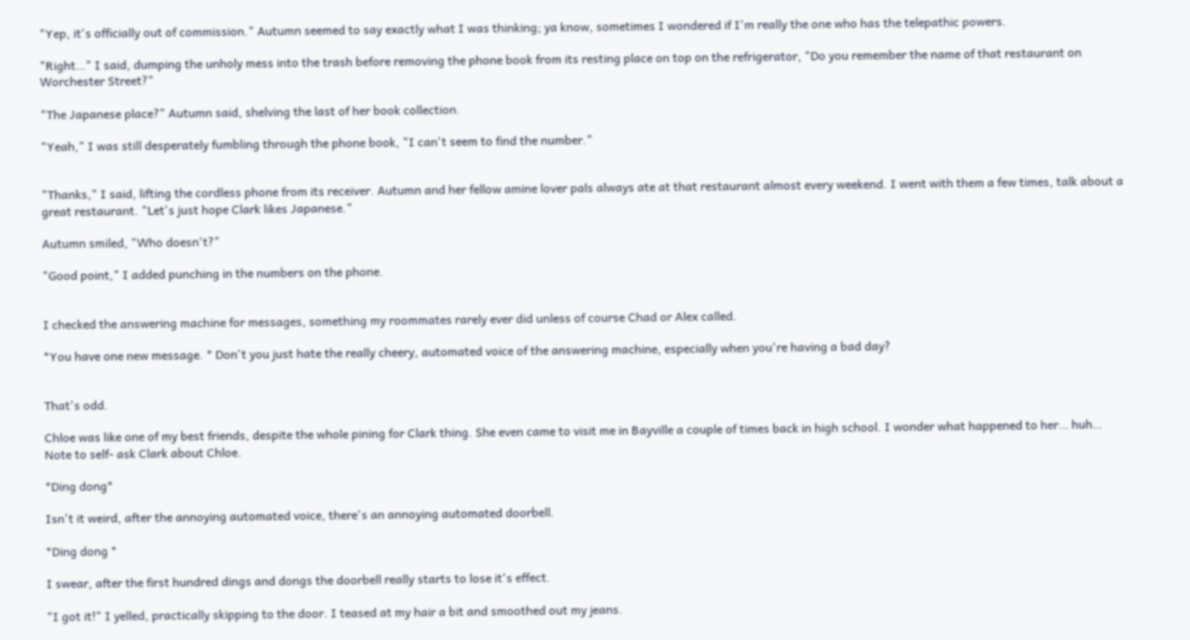"Yep, it's officially out of commission." Autumn seemed to say exactly what I was thinking; ya know, sometimes I wondered if I'm really the one who has the telepathic powers.

"Right…" I said, dumping the unholy mess into the trash before removing the phone book from its resting place on top on the refrigerator, "Do you remember the name of that restaurant on Worchester Street?"

"The Japanese place?" Autumn said, shelving the last of her book collection.

"Yeah," I was still desperately fumbling through the phone book, "I can't seem to find the number."


"Thanks," I said, lifting the cordless phone from its receiver. Autumn and her fellow amine lover pals always ate at that restaurant almost every weekend. I went with them a few times, talk about a great restaurant. "Let's just hope Clark likes Japanese."

Autumn smiled, "Who doesn't?"

"Good point," I added punching in the numbers on the phone.


I checked the answering machine for messages, something my roommates rarely ever did unless of course Chad or Alex called.

*You have one new message. * Don't you just hate the really cheery, automated voice of the answering machine, especially when you're having a bad day?


That's odd.

Chloe was like one of my best friends, despite the whole pining for Clark thing. She even came to visit me in Bayville a couple of times back in high school. I wonder what happened to her… huh… Note to self- ask Clark about Chloe.

*Ding dong*

Isn't it weird, after the annoying automated voice, there's an annoying automated doorbell.

*Ding dong *

I swear, after the first hundred dings and dongs the doorbell really starts to lose it's effect.

"I got it!" I yelled, practically skipping to the door. I teased at my hair a bit and smoothed out my jeans.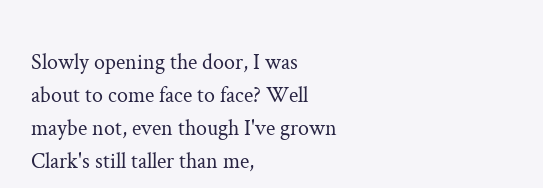Slowly opening the door, I was about to come face to face? Well maybe not, even though I've grown Clark's still taller than me,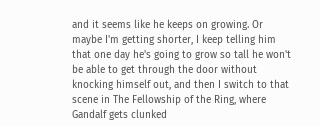and it seems like he keeps on growing. Or maybe I'm getting shorter, I keep telling him that one day he's going to grow so tall he won't be able to get through the door without knocking himself out, and then I switch to that scene in The Fellowship of the Ring, where Gandalf gets clunked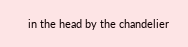in the head by the chandelier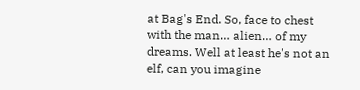at Bag's End. So, face to chest with the man… alien… of my dreams. Well at least he's not an elf, can you imagine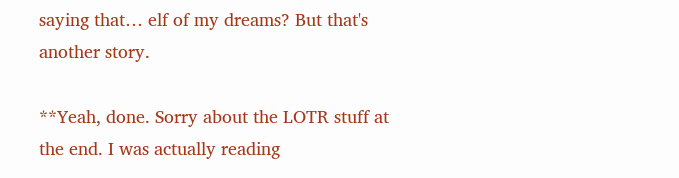saying that… elf of my dreams? But that's another story.

**Yeah, done. Sorry about the LOTR stuff at the end. I was actually reading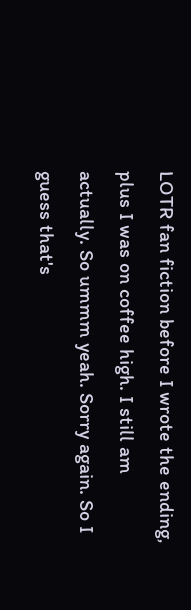LOTR fan fiction before I wrote the ending, plus I was on coffee high. I still am actually. So ummm yeah. Sorry again. So I guess that's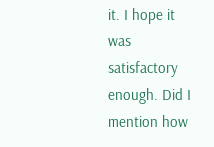it. I hope it was satisfactory enough. Did I mention how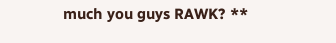much you guys RAWK? **